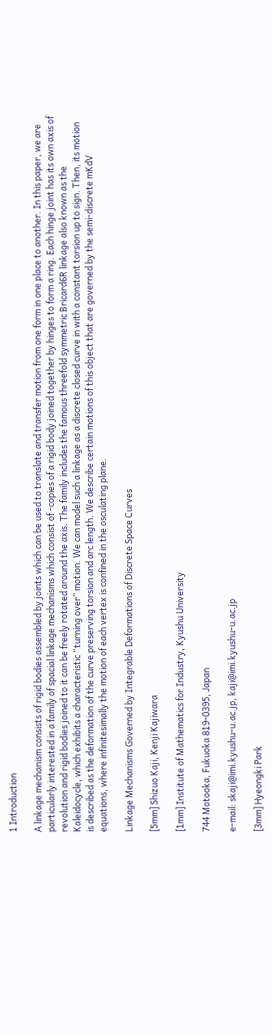1 Introduction

A linkage mechanism consists of rigid bodies assembled by joints which can be used to translate and transfer motion from one form in one place to another. In this paper, we are particularly interested in a family of spacial linkage mechanisms which consist of -copies of a rigid body joined together by hinges to form a ring. Each hinge joint has its own axis of revolution and rigid bodies joined to it can be freely rotated around the axis. The family includes the famous threefold symmetric Bricard6R linkage also known as the Kaleidocycle, which exhibits a characteristic “turning over” motion. We can model such a linkage as a discrete closed curve in with a constant torsion up to sign. Then, its motion is described as the deformation of the curve preserving torsion and arc length. We describe certain motions of this object that are governed by the semi-discrete mKdV equations, where infinitesimally the motion of each vertex is confined in the osculating plane.

Linkage Mechanisms Governed by Integrable Deformations of Discrete Space Curves

[5mm] Shizuo Kaji, Kenji Kajiwara

[1mm] Institute of Mathematics for Industry, Kyushu University

744 Motooka, Fukuoka 819-0395, Japan

e-mail: skaji@imi.kyushu-u.ac.jp, kaji@imi.kyushu-u.ac.jp

[3mm] Hyeongki Park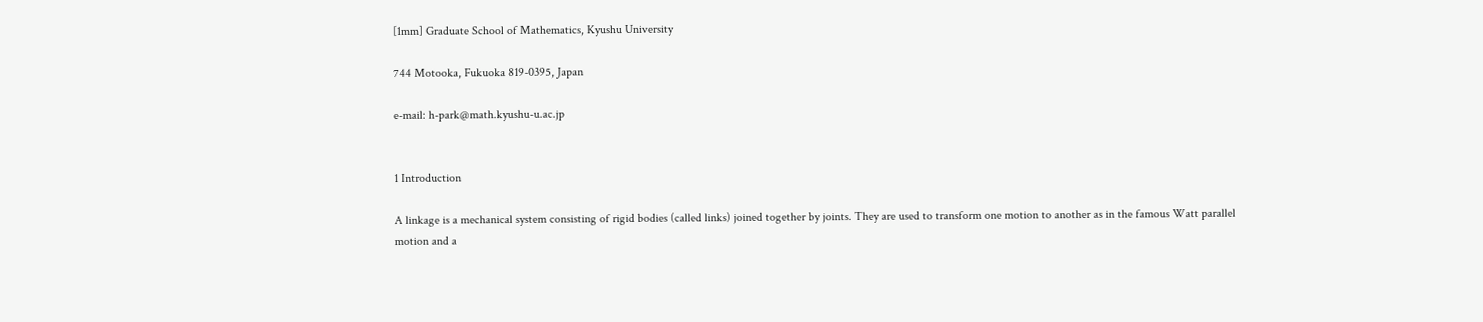[1mm] Graduate School of Mathematics, Kyushu University

744 Motooka, Fukuoka 819-0395, Japan

e-mail: h-park@math.kyushu-u.ac.jp


1 Introduction

A linkage is a mechanical system consisting of rigid bodies (called links) joined together by joints. They are used to transform one motion to another as in the famous Watt parallel motion and a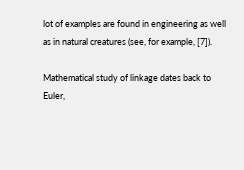lot of examples are found in engineering as well as in natural creatures (see, for example, [7]).

Mathematical study of linkage dates back to Euler,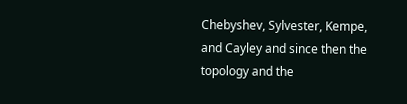Chebyshev, Sylvester, Kempe, and Cayley and since then the topology and the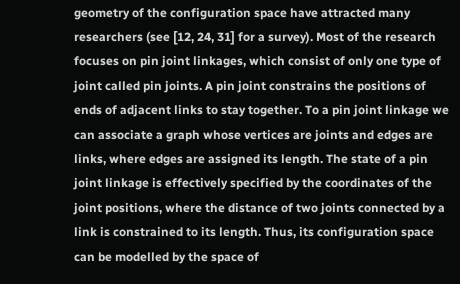geometry of the configuration space have attracted many researchers (see [12, 24, 31] for a survey). Most of the research focuses on pin joint linkages, which consist of only one type of joint called pin joints. A pin joint constrains the positions of ends of adjacent links to stay together. To a pin joint linkage we can associate a graph whose vertices are joints and edges are links, where edges are assigned its length. The state of a pin joint linkage is effectively specified by the coordinates of the joint positions, where the distance of two joints connected by a link is constrained to its length. Thus, its configuration space can be modelled by the space of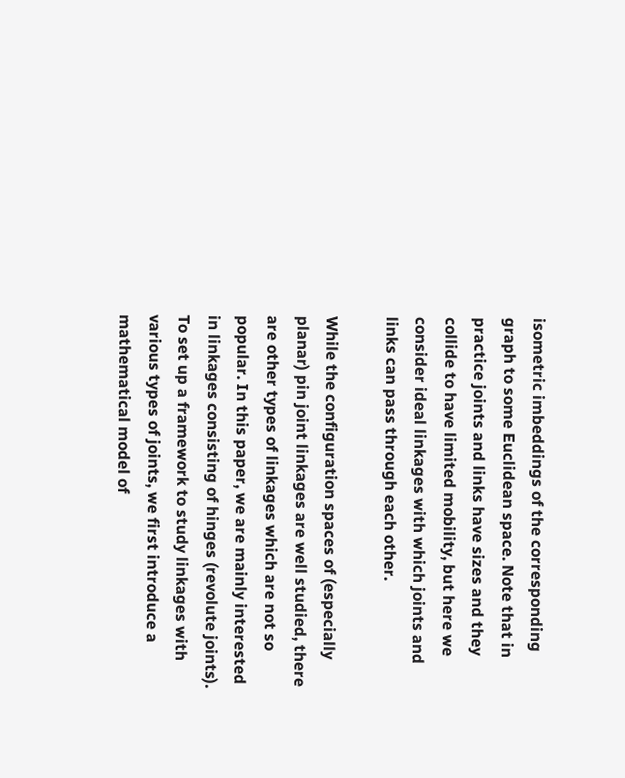isometric imbeddings of the corresponding graph to some Euclidean space. Note that in practice joints and links have sizes and they collide to have limited mobility, but here we consider ideal linkages with which joints and links can pass through each other.

While the configuration spaces of (especially planar) pin joint linkages are well studied, there are other types of linkages which are not so popular. In this paper, we are mainly interested in linkages consisting of hinges (revolute joints). To set up a framework to study linkages with various types of joints, we first introduce a mathematical model of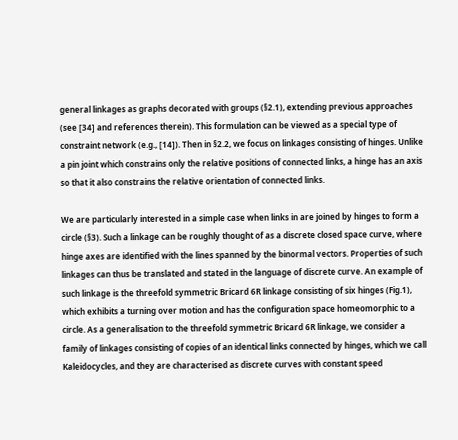general linkages as graphs decorated with groups (§2.1), extending previous approaches (see [34] and references therein). This formulation can be viewed as a special type of constraint network (e.g., [14]). Then in §2.2, we focus on linkages consisting of hinges. Unlike a pin joint which constrains only the relative positions of connected links, a hinge has an axis so that it also constrains the relative orientation of connected links.

We are particularly interested in a simple case when links in are joined by hinges to form a circle (§3). Such a linkage can be roughly thought of as a discrete closed space curve, where hinge axes are identified with the lines spanned by the binormal vectors. Properties of such linkages can thus be translated and stated in the language of discrete curve. An example of such linkage is the threefold symmetric Bricard 6R linkage consisting of six hinges (Fig.1), which exhibits a turning over motion and has the configuration space homeomorphic to a circle. As a generalisation to the threefold symmetric Bricard 6R linkage, we consider a family of linkages consisting of copies of an identical links connected by hinges, which we call Kaleidocycles, and they are characterised as discrete curves with constant speed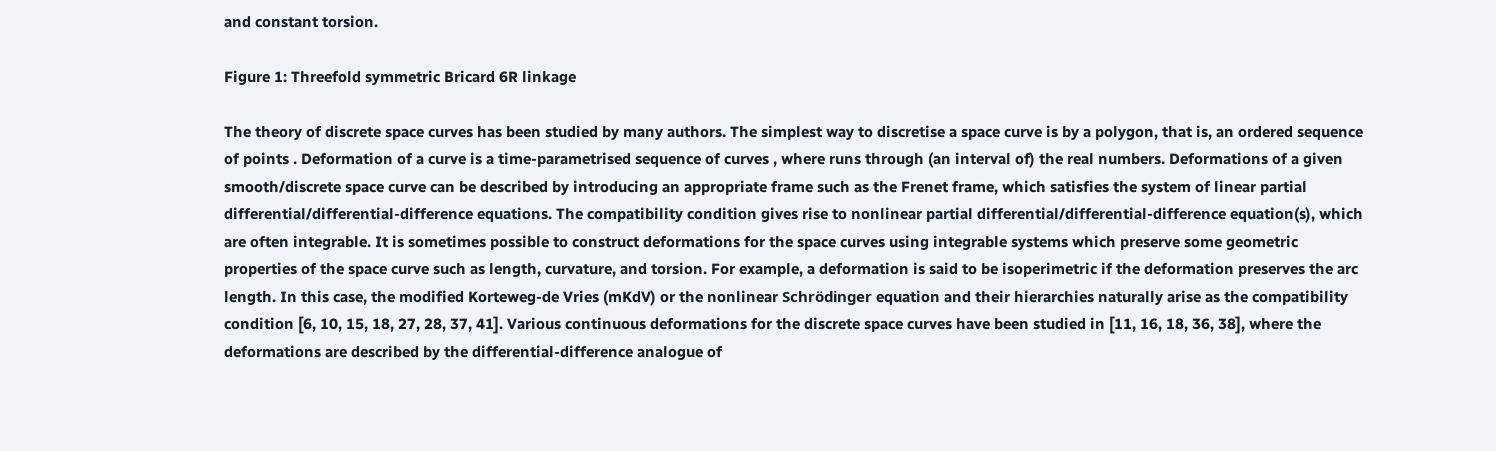and constant torsion.

Figure 1: Threefold symmetric Bricard 6R linkage

The theory of discrete space curves has been studied by many authors. The simplest way to discretise a space curve is by a polygon, that is, an ordered sequence of points . Deformation of a curve is a time-parametrised sequence of curves , where runs through (an interval of) the real numbers. Deformations of a given smooth/discrete space curve can be described by introducing an appropriate frame such as the Frenet frame, which satisfies the system of linear partial differential/differential-difference equations. The compatibility condition gives rise to nonlinear partial differential/differential-difference equation(s), which are often integrable. It is sometimes possible to construct deformations for the space curves using integrable systems which preserve some geometric properties of the space curve such as length, curvature, and torsion. For example, a deformation is said to be isoperimetric if the deformation preserves the arc length. In this case, the modified Korteweg-de Vries (mKdV) or the nonlinear Schrödinger equation and their hierarchies naturally arise as the compatibility condition [6, 10, 15, 18, 27, 28, 37, 41]. Various continuous deformations for the discrete space curves have been studied in [11, 16, 18, 36, 38], where the deformations are described by the differential-difference analogue of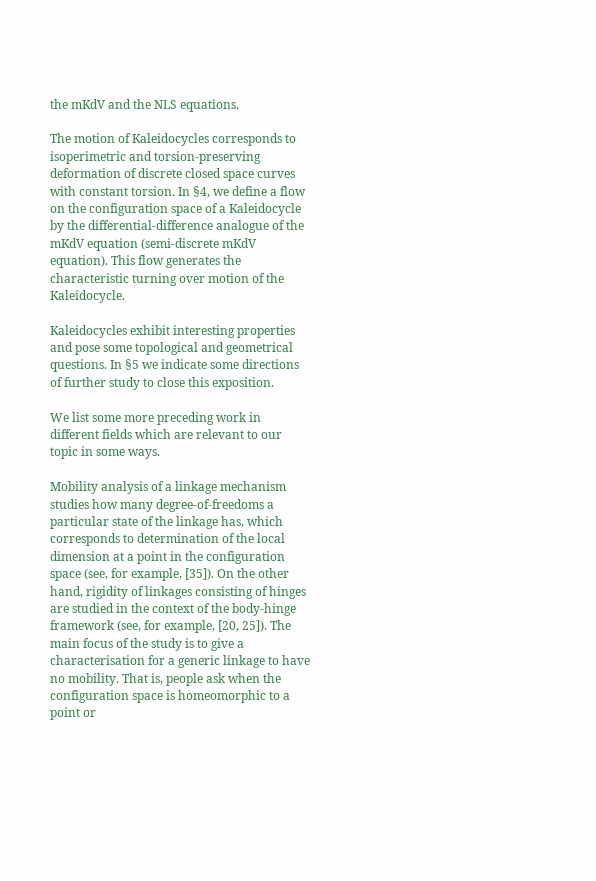the mKdV and the NLS equations.

The motion of Kaleidocycles corresponds to isoperimetric and torsion-preserving deformation of discrete closed space curves with constant torsion. In §4, we define a flow on the configuration space of a Kaleidocycle by the differential-difference analogue of the mKdV equation (semi-discrete mKdV equation). This flow generates the characteristic turning over motion of the Kaleidocycle.

Kaleidocycles exhibit interesting properties and pose some topological and geometrical questions. In §5 we indicate some directions of further study to close this exposition.

We list some more preceding work in different fields which are relevant to our topic in some ways.

Mobility analysis of a linkage mechanism studies how many degree-of-freedoms a particular state of the linkage has, which corresponds to determination of the local dimension at a point in the configuration space (see, for example, [35]). On the other hand, rigidity of linkages consisting of hinges are studied in the context of the body-hinge framework (see, for example, [20, 25]). The main focus of the study is to give a characterisation for a generic linkage to have no mobility. That is, people ask when the configuration space is homeomorphic to a point or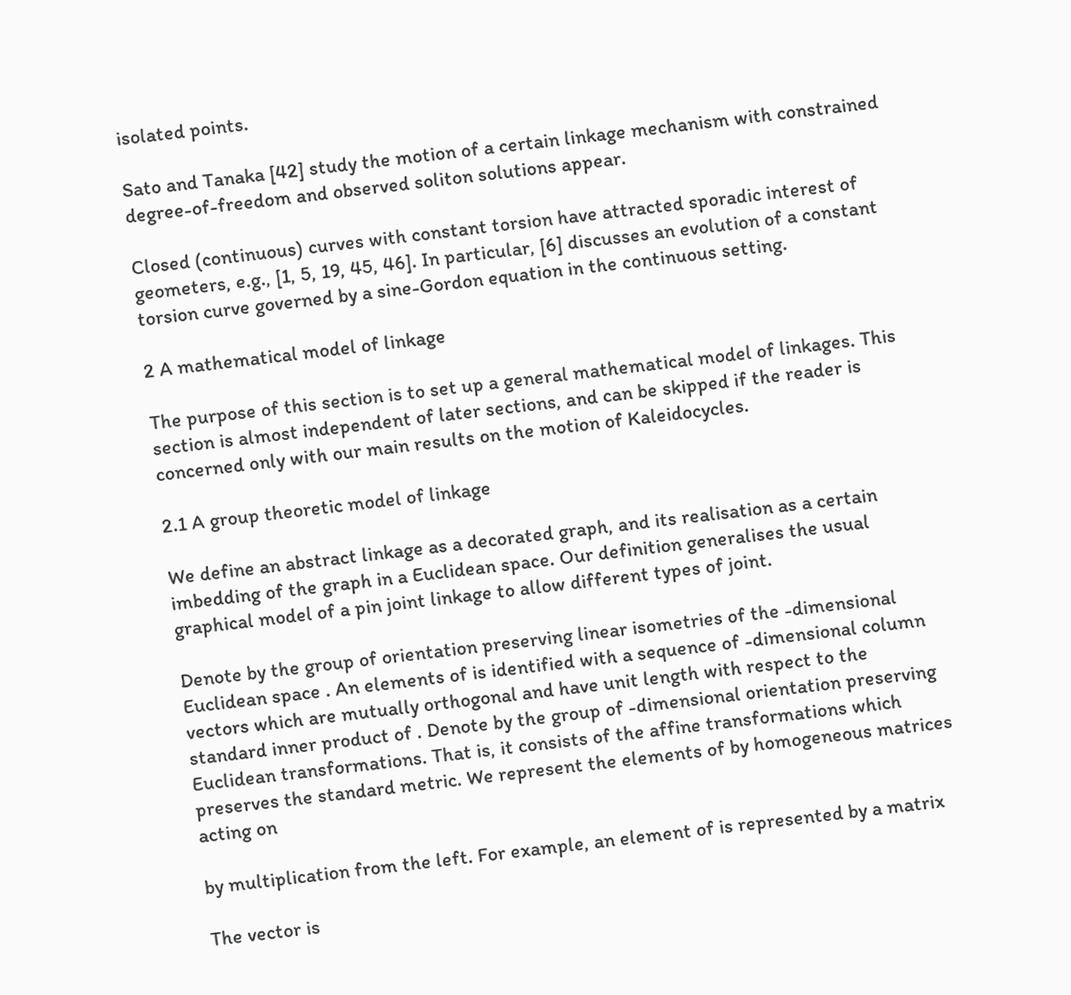isolated points.

Sato and Tanaka [42] study the motion of a certain linkage mechanism with constrained degree-of-freedom and observed soliton solutions appear.

Closed (continuous) curves with constant torsion have attracted sporadic interest of geometers, e.g., [1, 5, 19, 45, 46]. In particular, [6] discusses an evolution of a constant torsion curve governed by a sine-Gordon equation in the continuous setting.

2 A mathematical model of linkage

The purpose of this section is to set up a general mathematical model of linkages. This section is almost independent of later sections, and can be skipped if the reader is concerned only with our main results on the motion of Kaleidocycles.

2.1 A group theoretic model of linkage

We define an abstract linkage as a decorated graph, and its realisation as a certain imbedding of the graph in a Euclidean space. Our definition generalises the usual graphical model of a pin joint linkage to allow different types of joint.

Denote by the group of orientation preserving linear isometries of the -dimensional Euclidean space . An elements of is identified with a sequence of -dimensional column vectors which are mutually orthogonal and have unit length with respect to the standard inner product of . Denote by the group of -dimensional orientation preserving Euclidean transformations. That is, it consists of the affine transformations which preserves the standard metric. We represent the elements of by homogeneous matrices acting on

by multiplication from the left. For example, an element of is represented by a matrix

The vector is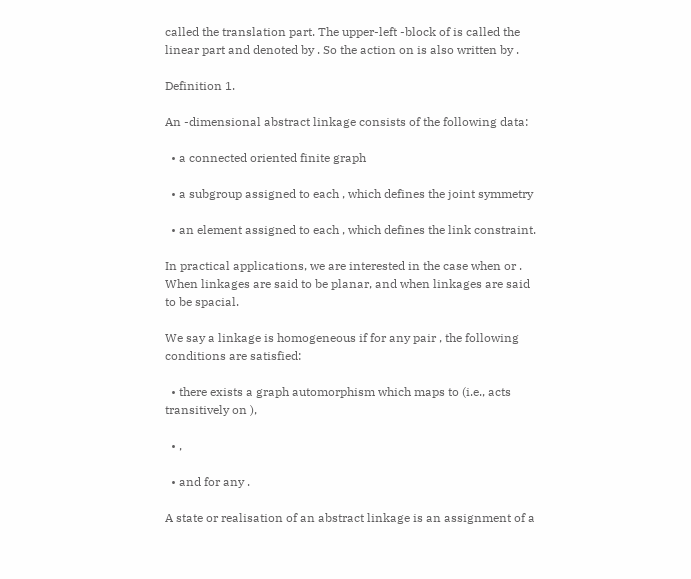called the translation part. The upper-left -block of is called the linear part and denoted by . So the action on is also written by .

Definition 1.

An -dimensional abstract linkage consists of the following data:

  • a connected oriented finite graph

  • a subgroup assigned to each , which defines the joint symmetry

  • an element assigned to each , which defines the link constraint.

In practical applications, we are interested in the case when or . When linkages are said to be planar, and when linkages are said to be spacial.

We say a linkage is homogeneous if for any pair , the following conditions are satisfied:

  • there exists a graph automorphism which maps to (i.e., acts transitively on ),

  • ,

  • and for any .

A state or realisation of an abstract linkage is an assignment of a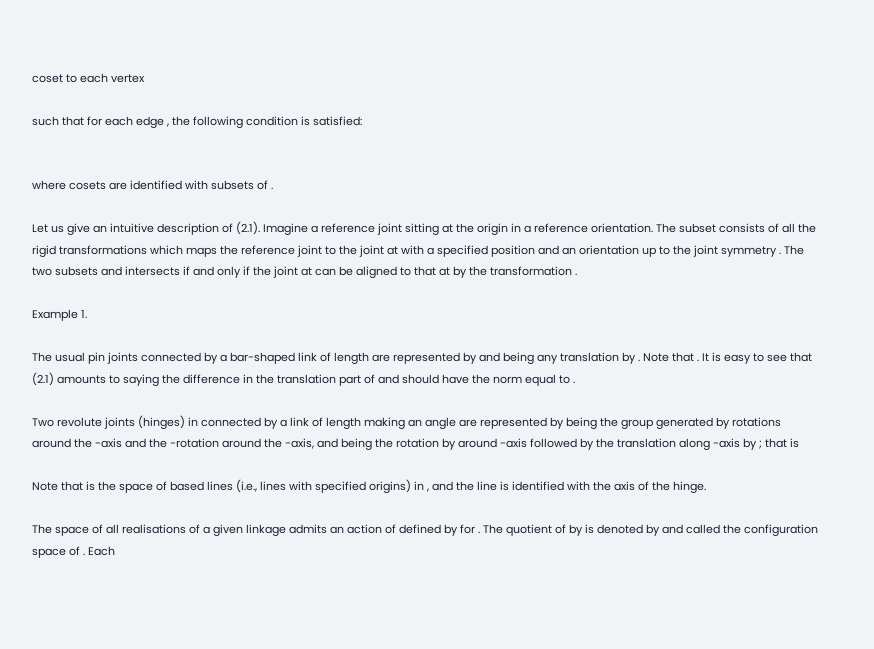coset to each vertex

such that for each edge , the following condition is satisfied:


where cosets are identified with subsets of .

Let us give an intuitive description of (2.1). Imagine a reference joint sitting at the origin in a reference orientation. The subset consists of all the rigid transformations which maps the reference joint to the joint at with a specified position and an orientation up to the joint symmetry . The two subsets and intersects if and only if the joint at can be aligned to that at by the transformation .

Example 1.

The usual pin joints connected by a bar-shaped link of length are represented by and being any translation by . Note that . It is easy to see that (2.1) amounts to saying the difference in the translation part of and should have the norm equal to .

Two revolute joints (hinges) in connected by a link of length making an angle are represented by being the group generated by rotations around the -axis and the -rotation around the -axis, and being the rotation by around -axis followed by the translation along -axis by ; that is

Note that is the space of based lines (i.e., lines with specified origins) in , and the line is identified with the axis of the hinge.

The space of all realisations of a given linkage admits an action of defined by for . The quotient of by is denoted by and called the configuration space of . Each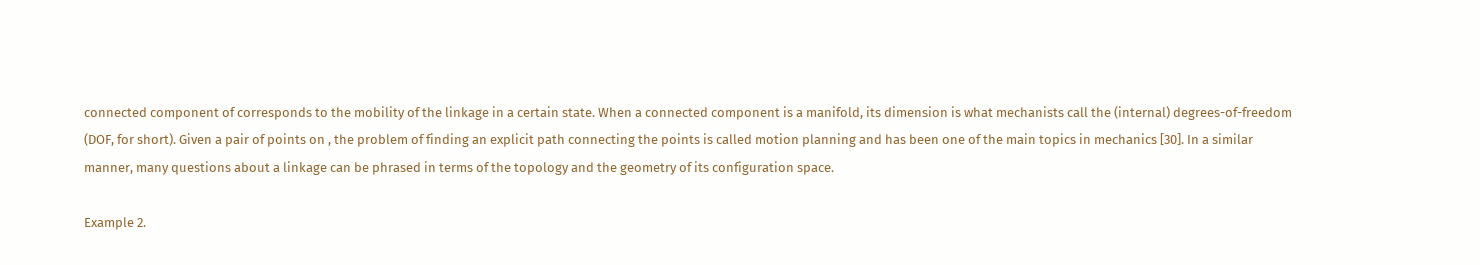connected component of corresponds to the mobility of the linkage in a certain state. When a connected component is a manifold, its dimension is what mechanists call the (internal) degrees-of-freedom (DOF, for short). Given a pair of points on , the problem of finding an explicit path connecting the points is called motion planning and has been one of the main topics in mechanics [30]. In a similar manner, many questions about a linkage can be phrased in terms of the topology and the geometry of its configuration space.

Example 2.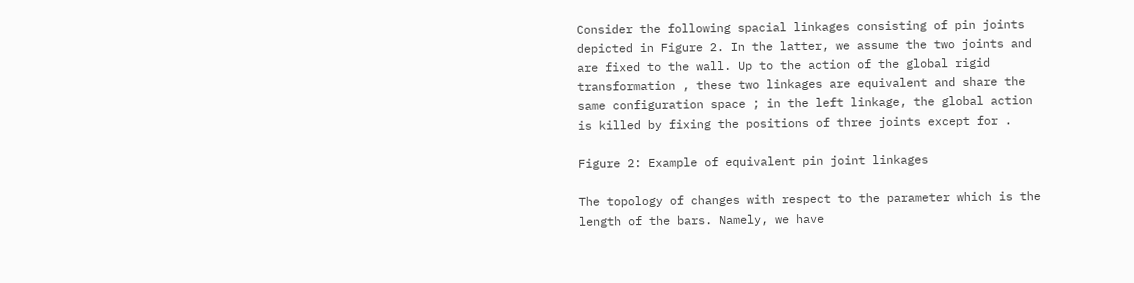Consider the following spacial linkages consisting of pin joints depicted in Figure 2. In the latter, we assume the two joints and are fixed to the wall. Up to the action of the global rigid transformation , these two linkages are equivalent and share the same configuration space ; in the left linkage, the global action is killed by fixing the positions of three joints except for .

Figure 2: Example of equivalent pin joint linkages

The topology of changes with respect to the parameter which is the length of the bars. Namely, we have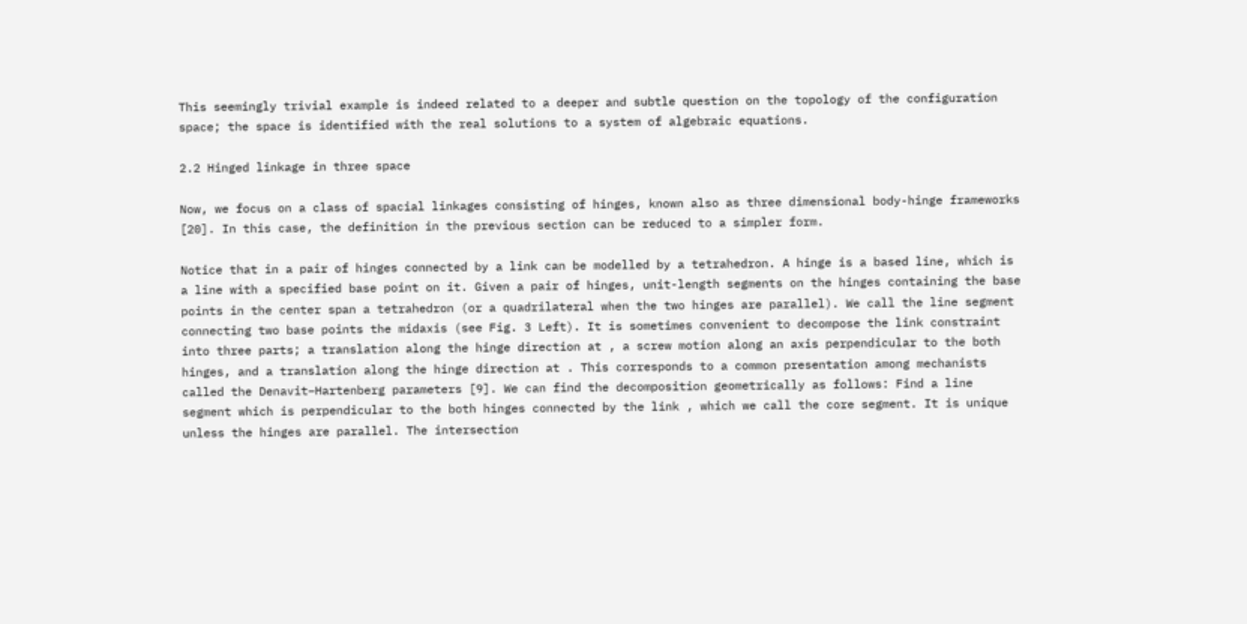This seemingly trivial example is indeed related to a deeper and subtle question on the topology of the configuration space; the space is identified with the real solutions to a system of algebraic equations.

2.2 Hinged linkage in three space

Now, we focus on a class of spacial linkages consisting of hinges, known also as three dimensional body-hinge frameworks [20]. In this case, the definition in the previous section can be reduced to a simpler form.

Notice that in a pair of hinges connected by a link can be modelled by a tetrahedron. A hinge is a based line, which is a line with a specified base point on it. Given a pair of hinges, unit-length segments on the hinges containing the base points in the center span a tetrahedron (or a quadrilateral when the two hinges are parallel). We call the line segment connecting two base points the midaxis (see Fig. 3 Left). It is sometimes convenient to decompose the link constraint into three parts; a translation along the hinge direction at , a screw motion along an axis perpendicular to the both hinges, and a translation along the hinge direction at . This corresponds to a common presentation among mechanists called the Denavit–Hartenberg parameters [9]. We can find the decomposition geometrically as follows: Find a line segment which is perpendicular to the both hinges connected by the link , which we call the core segment. It is unique unless the hinges are parallel. The intersection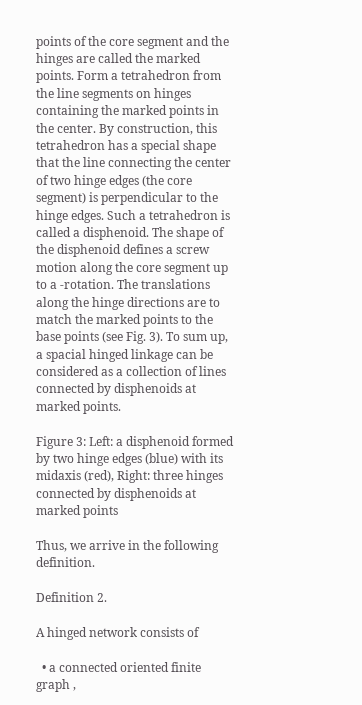points of the core segment and the hinges are called the marked points. Form a tetrahedron from the line segments on hinges containing the marked points in the center. By construction, this tetrahedron has a special shape that the line connecting the center of two hinge edges (the core segment) is perpendicular to the hinge edges. Such a tetrahedron is called a disphenoid. The shape of the disphenoid defines a screw motion along the core segment up to a -rotation. The translations along the hinge directions are to match the marked points to the base points (see Fig. 3). To sum up, a spacial hinged linkage can be considered as a collection of lines connected by disphenoids at marked points.

Figure 3: Left: a disphenoid formed by two hinge edges (blue) with its midaxis (red), Right: three hinges connected by disphenoids at marked points

Thus, we arrive in the following definition.

Definition 2.

A hinged network consists of

  • a connected oriented finite graph ,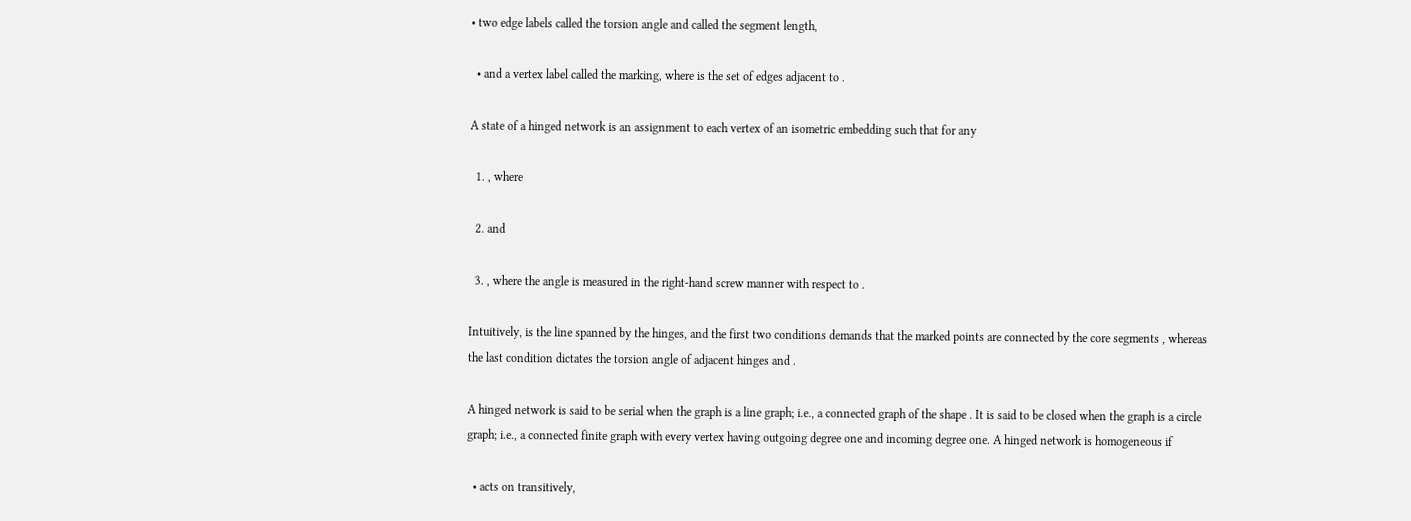• two edge labels called the torsion angle and called the segment length,

  • and a vertex label called the marking, where is the set of edges adjacent to .

A state of a hinged network is an assignment to each vertex of an isometric embedding such that for any

  1. , where

  2. and

  3. , where the angle is measured in the right-hand screw manner with respect to .

Intuitively, is the line spanned by the hinges, and the first two conditions demands that the marked points are connected by the core segments , whereas the last condition dictates the torsion angle of adjacent hinges and .

A hinged network is said to be serial when the graph is a line graph; i.e., a connected graph of the shape . It is said to be closed when the graph is a circle graph; i.e., a connected finite graph with every vertex having outgoing degree one and incoming degree one. A hinged network is homogeneous if

  • acts on transitively,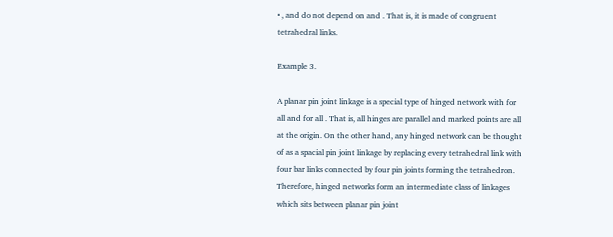• , and do not depend on and . That is, it is made of congruent tetrahedral links.

Example 3.

A planar pin joint linkage is a special type of hinged network with for all and for all . That is, all hinges are parallel and marked points are all at the origin. On the other hand, any hinged network can be thought of as a spacial pin joint linkage by replacing every tetrahedral link with four bar links connected by four pin joints forming the tetrahedron. Therefore, hinged networks form an intermediate class of linkages which sits between planar pin joint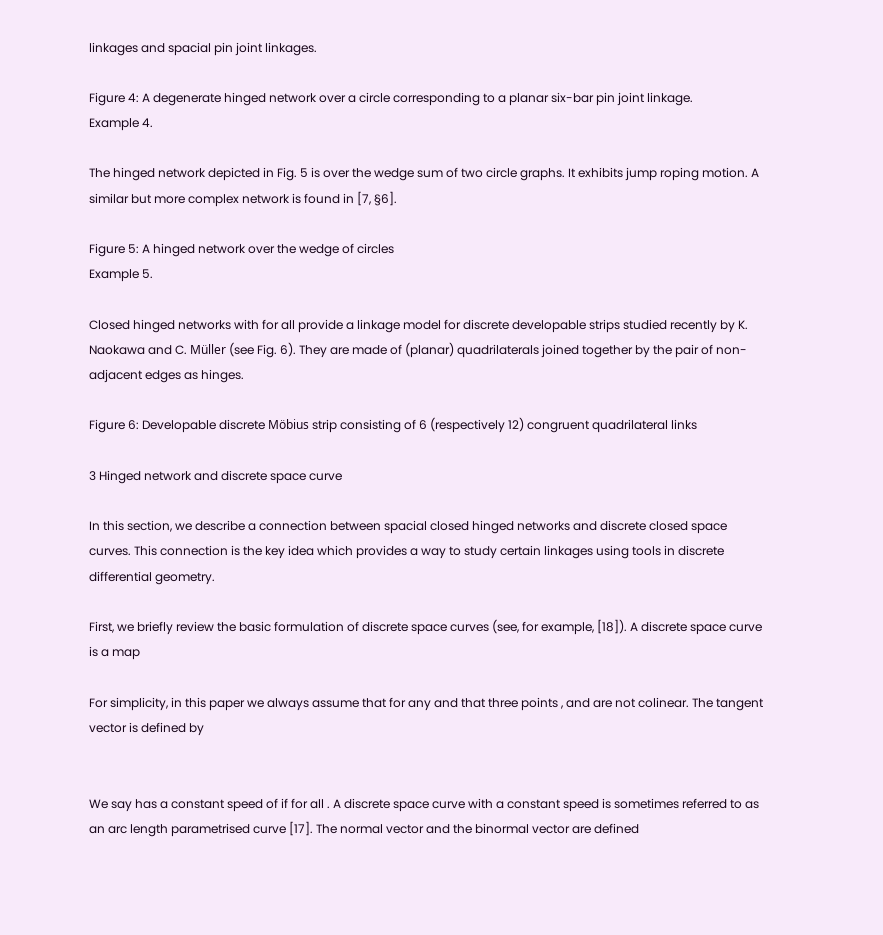linkages and spacial pin joint linkages.

Figure 4: A degenerate hinged network over a circle corresponding to a planar six-bar pin joint linkage.
Example 4.

The hinged network depicted in Fig. 5 is over the wedge sum of two circle graphs. It exhibits jump roping motion. A similar but more complex network is found in [7, §6].

Figure 5: A hinged network over the wedge of circles
Example 5.

Closed hinged networks with for all provide a linkage model for discrete developable strips studied recently by K. Naokawa and C. Müller (see Fig. 6). They are made of (planar) quadrilaterals joined together by the pair of non-adjacent edges as hinges.

Figure 6: Developable discrete Möbius strip consisting of 6 (respectively 12) congruent quadrilateral links

3 Hinged network and discrete space curve

In this section, we describe a connection between spacial closed hinged networks and discrete closed space curves. This connection is the key idea which provides a way to study certain linkages using tools in discrete differential geometry.

First, we briefly review the basic formulation of discrete space curves (see, for example, [18]). A discrete space curve is a map

For simplicity, in this paper we always assume that for any and that three points , and are not colinear. The tangent vector is defined by


We say has a constant speed of if for all . A discrete space curve with a constant speed is sometimes referred to as an arc length parametrised curve [17]. The normal vector and the binormal vector are defined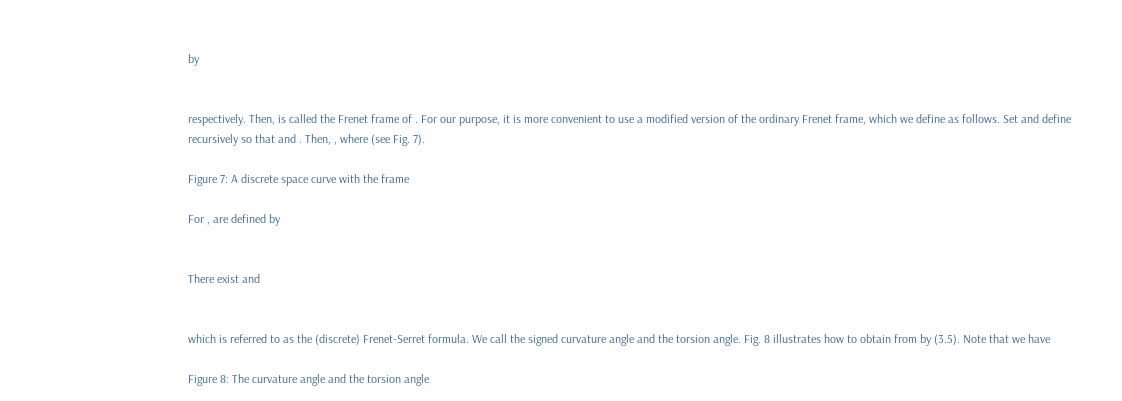by


respectively. Then, is called the Frenet frame of . For our purpose, it is more convenient to use a modified version of the ordinary Frenet frame, which we define as follows. Set and define recursively so that and . Then, , where (see Fig. 7).

Figure 7: A discrete space curve with the frame

For , are defined by


There exist and


which is referred to as the (discrete) Frenet-Serret formula. We call the signed curvature angle and the torsion angle. Fig. 8 illustrates how to obtain from by (3.5). Note that we have

Figure 8: The curvature angle and the torsion angle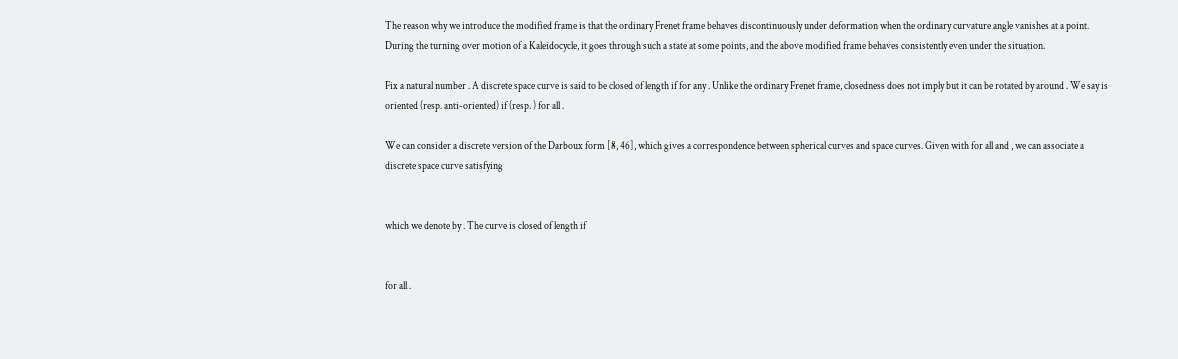The reason why we introduce the modified frame is that the ordinary Frenet frame behaves discontinuously under deformation when the ordinary curvature angle vanishes at a point. During the turning over motion of a Kaleidocycle, it goes through such a state at some points, and the above modified frame behaves consistently even under the situation.

Fix a natural number . A discrete space curve is said to be closed of length if for any . Unlike the ordinary Frenet frame, closedness does not imply but it can be rotated by around . We say is oriented (resp. anti-oriented) if (resp. ) for all .

We can consider a discrete version of the Darboux form [8, 46], which gives a correspondence between spherical curves and space curves. Given with for all and , we can associate a discrete space curve satisfying


which we denote by . The curve is closed of length if


for all .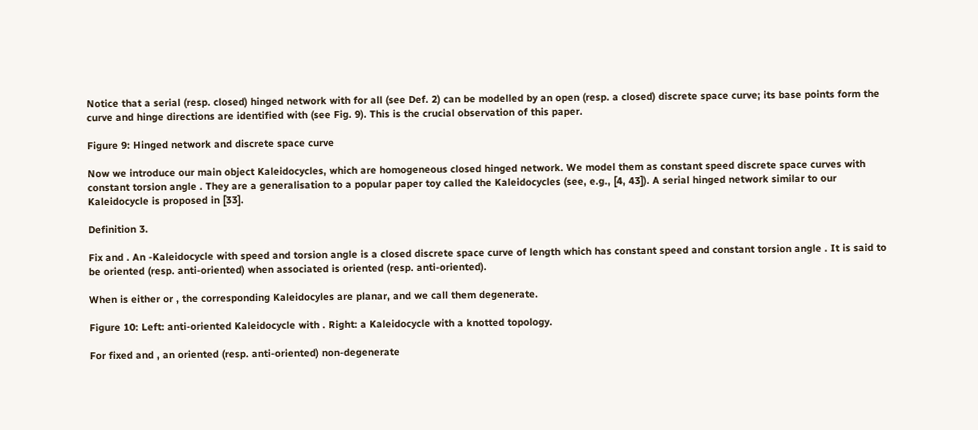Notice that a serial (resp. closed) hinged network with for all (see Def. 2) can be modelled by an open (resp. a closed) discrete space curve; its base points form the curve and hinge directions are identified with (see Fig. 9). This is the crucial observation of this paper.

Figure 9: Hinged network and discrete space curve

Now we introduce our main object Kaleidocycles, which are homogeneous closed hinged network. We model them as constant speed discrete space curves with constant torsion angle . They are a generalisation to a popular paper toy called the Kaleidocycles (see, e.g., [4, 43]). A serial hinged network similar to our Kaleidocycle is proposed in [33].

Definition 3.

Fix and . An -Kaleidocycle with speed and torsion angle is a closed discrete space curve of length which has constant speed and constant torsion angle . It is said to be oriented (resp. anti-oriented) when associated is oriented (resp. anti-oriented).

When is either or , the corresponding Kaleidocyles are planar, and we call them degenerate.

Figure 10: Left: anti-oriented Kaleidocycle with . Right: a Kaleidocycle with a knotted topology.

For fixed and , an oriented (resp. anti-oriented) non-degenerate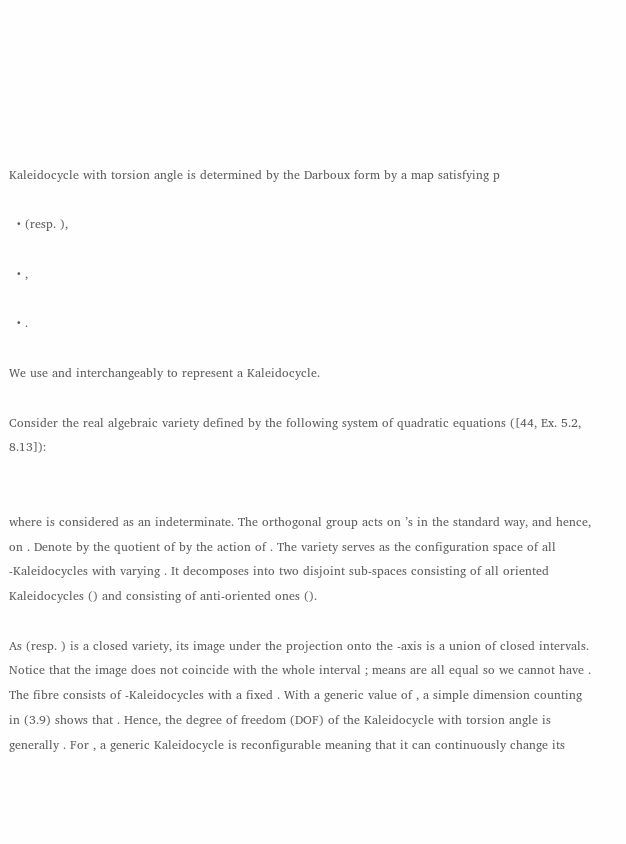Kaleidocycle with torsion angle is determined by the Darboux form by a map satisfying p

  • (resp. ),

  • ,

  • .

We use and interchangeably to represent a Kaleidocycle.

Consider the real algebraic variety defined by the following system of quadratic equations ([44, Ex. 5.2, 8.13]):


where is considered as an indeterminate. The orthogonal group acts on ’s in the standard way, and hence, on . Denote by the quotient of by the action of . The variety serves as the configuration space of all -Kaleidocycles with varying . It decomposes into two disjoint sub-spaces consisting of all oriented Kaleidocycles () and consisting of anti-oriented ones ().

As (resp. ) is a closed variety, its image under the projection onto the -axis is a union of closed intervals. Notice that the image does not coincide with the whole interval ; means are all equal so we cannot have . The fibre consists of -Kaleidocycles with a fixed . With a generic value of , a simple dimension counting in (3.9) shows that . Hence, the degree of freedom (DOF) of the Kaleidocycle with torsion angle is generally . For , a generic Kaleidocycle is reconfigurable meaning that it can continuously change its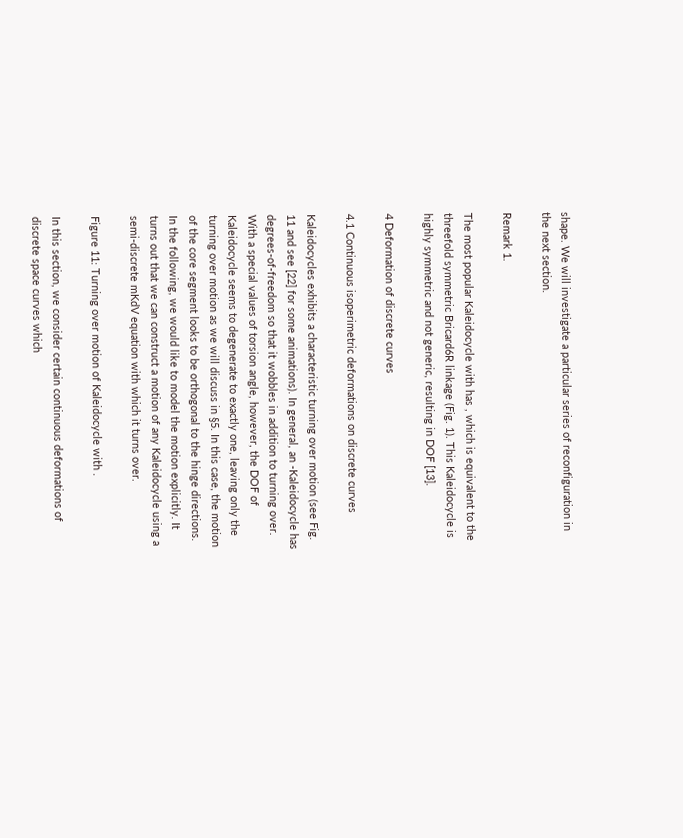shape. We will investigate a particular series of reconfiguration in the next section.

Remark 1.

The most popular Kaleidocycle with has , which is equivalent to the threefold symmetric Bricard6R linkage (Fig. 1). This Kaleidocycle is highly symmetric and not generic, resulting in DOF [13].

4 Deformation of discrete curves

4.1 Continuous isoperimetric deformations on discrete curves

Kaleidocycles exhibits a characteristic turning over motion (see Fig. 11 and see [22] for some animations). In general, an -Kaleidocycle has degrees-of-freedom so that it wobbles in addition to turning over. With a special values of torsion angle, however, the DOF of Kaleidocycle seems to degenerate to exactly one, leaving only the turning over motion as we will discuss in §5. In this case, the motion of the core segment looks to be orthogonal to the hinge directions. In the following, we would like to model the motion explicitly. It turns out that we can construct a motion of any Kaleidocycle using a semi-discrete mKdV equation with which it turns over.

Figure 11: Turning over motion of Kaleidocycle with .

In this section, we consider certain continuous deformations of discrete space curves which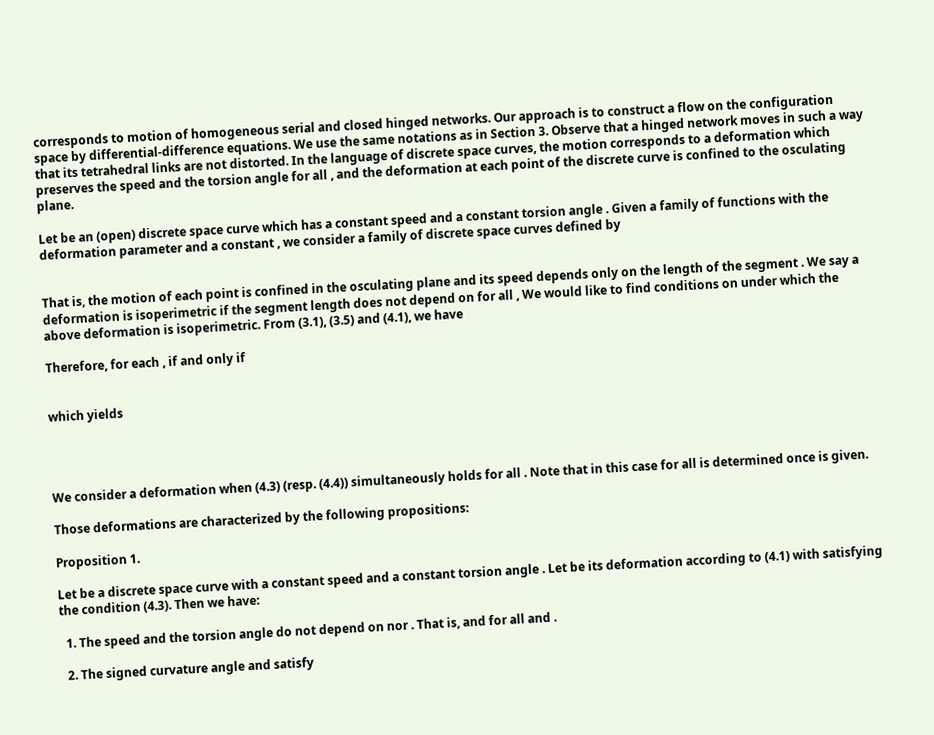corresponds to motion of homogeneous serial and closed hinged networks. Our approach is to construct a flow on the configuration space by differential-difference equations. We use the same notations as in Section 3. Observe that a hinged network moves in such a way that its tetrahedral links are not distorted. In the language of discrete space curves, the motion corresponds to a deformation which preserves the speed and the torsion angle for all , and the deformation at each point of the discrete curve is confined to the osculating plane.

Let be an (open) discrete space curve which has a constant speed and a constant torsion angle . Given a family of functions with the deformation parameter and a constant , we consider a family of discrete space curves defined by


That is, the motion of each point is confined in the osculating plane and its speed depends only on the length of the segment . We say a deformation is isoperimetric if the segment length does not depend on for all , We would like to find conditions on under which the above deformation is isoperimetric. From (3.1), (3.5) and (4.1), we have

Therefore, for each , if and only if


which yields




We consider a deformation when (4.3) (resp. (4.4)) simultaneously holds for all . Note that in this case for all is determined once is given.

Those deformations are characterized by the following propositions:

Proposition 1.

Let be a discrete space curve with a constant speed and a constant torsion angle . Let be its deformation according to (4.1) with satisfying the condition (4.3). Then we have:

  1. The speed and the torsion angle do not depend on nor . That is, and for all and .

  2. The signed curvature angle and satisfy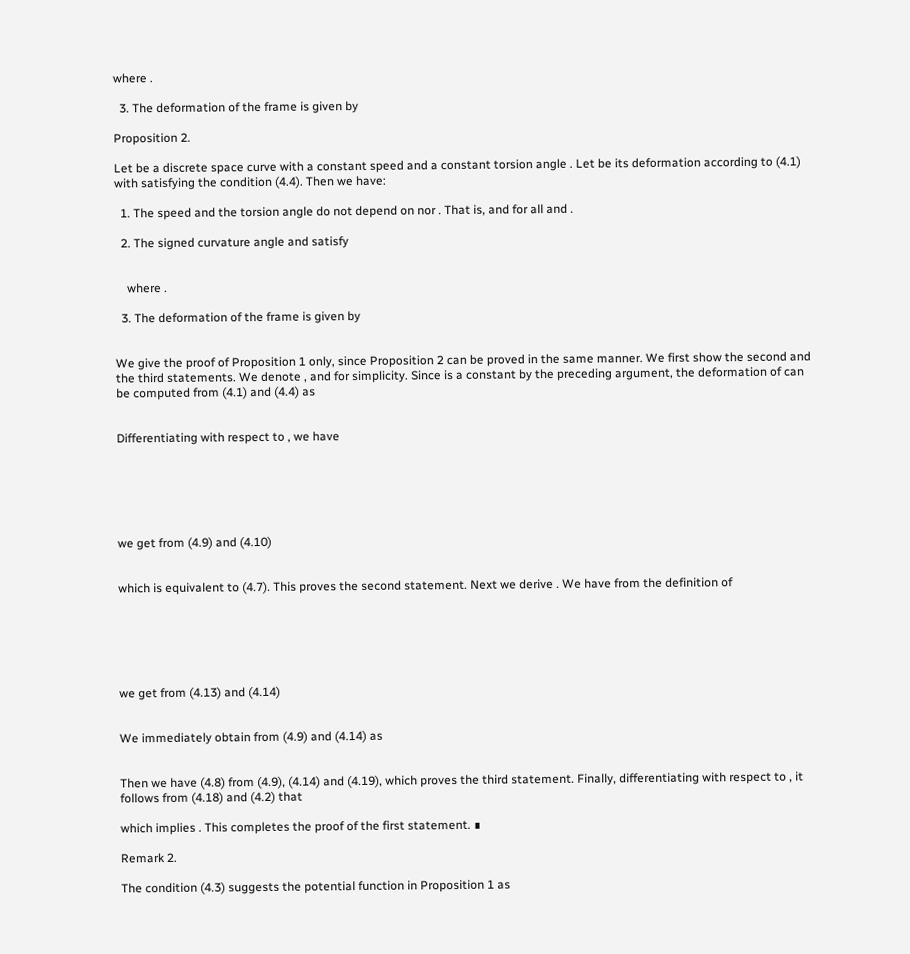where .

  3. The deformation of the frame is given by

Proposition 2.

Let be a discrete space curve with a constant speed and a constant torsion angle . Let be its deformation according to (4.1) with satisfying the condition (4.4). Then we have:

  1. The speed and the torsion angle do not depend on nor . That is, and for all and .

  2. The signed curvature angle and satisfy


    where .

  3. The deformation of the frame is given by


We give the proof of Proposition 1 only, since Proposition 2 can be proved in the same manner. We first show the second and the third statements. We denote , and for simplicity. Since is a constant by the preceding argument, the deformation of can be computed from (4.1) and (4.4) as


Differentiating with respect to , we have






we get from (4.9) and (4.10)


which is equivalent to (4.7). This proves the second statement. Next we derive . We have from the definition of






we get from (4.13) and (4.14)


We immediately obtain from (4.9) and (4.14) as


Then we have (4.8) from (4.9), (4.14) and (4.19), which proves the third statement. Finally, differentiating with respect to , it follows from (4.18) and (4.2) that

which implies . This completes the proof of the first statement. ∎

Remark 2.

The condition (4.3) suggests the potential function in Proposition 1 as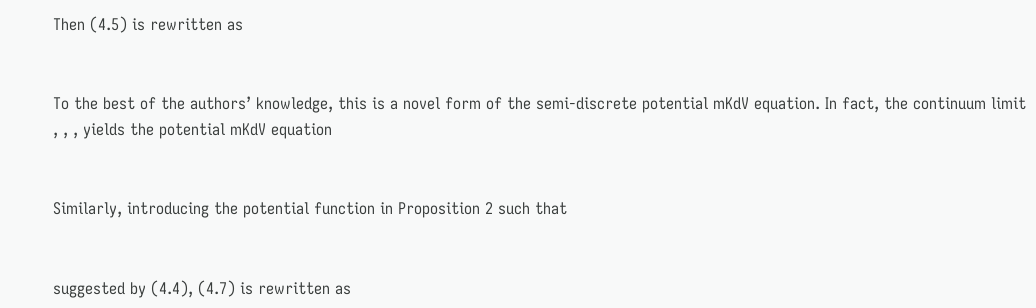Then (4.5) is rewritten as


To the best of the authors’ knowledge, this is a novel form of the semi-discrete potential mKdV equation. In fact, the continuum limit , , , yields the potential mKdV equation


Similarly, introducing the potential function in Proposition 2 such that


suggested by (4.4), (4.7) is rewritten as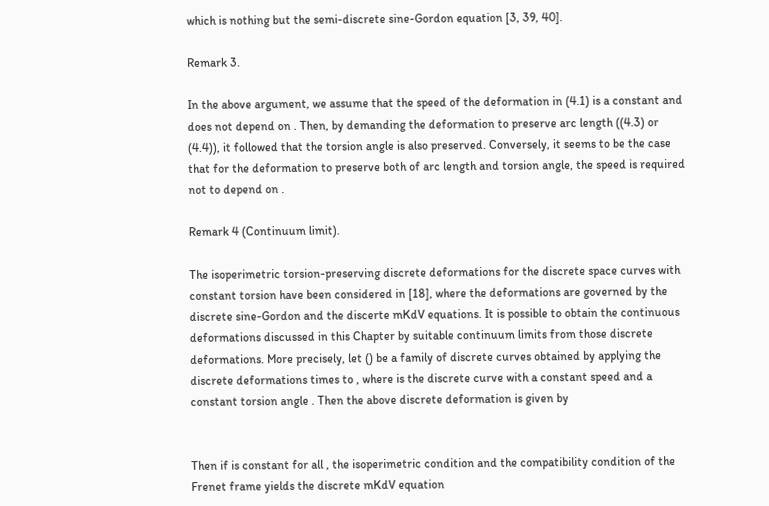which is nothing but the semi-discrete sine-Gordon equation [3, 39, 40].

Remark 3.

In the above argument, we assume that the speed of the deformation in (4.1) is a constant and does not depend on . Then, by demanding the deformation to preserve arc length ((4.3) or (4.4)), it followed that the torsion angle is also preserved. Conversely, it seems to be the case that for the deformation to preserve both of arc length and torsion angle, the speed is required not to depend on .

Remark 4 (Continuum limit).

The isoperimetric torsion-preserving discrete deformations for the discrete space curves with constant torsion have been considered in [18], where the deformations are governed by the discrete sine-Gordon and the discerte mKdV equations. It is possible to obtain the continuous deformations discussed in this Chapter by suitable continuum limits from those discrete deformations. More precisely, let () be a family of discrete curves obtained by applying the discrete deformations times to , where is the discrete curve with a constant speed and a constant torsion angle . Then the above discrete deformation is given by


Then if is constant for all , the isoperimetric condition and the compatibility condition of the Frenet frame yields the discrete mKdV equation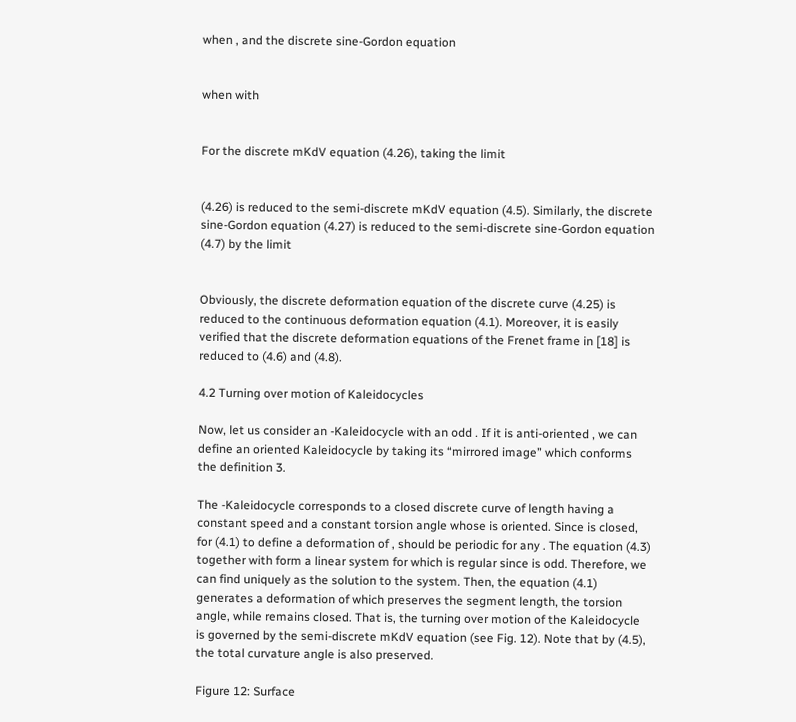when , and the discrete sine-Gordon equation


when with


For the discrete mKdV equation (4.26), taking the limit


(4.26) is reduced to the semi-discrete mKdV equation (4.5). Similarly, the discrete sine-Gordon equation (4.27) is reduced to the semi-discrete sine-Gordon equation (4.7) by the limit


Obviously, the discrete deformation equation of the discrete curve (4.25) is reduced to the continuous deformation equation (4.1). Moreover, it is easily verified that the discrete deformation equations of the Frenet frame in [18] is reduced to (4.6) and (4.8).

4.2 Turning over motion of Kaleidocycles

Now, let us consider an -Kaleidocycle with an odd . If it is anti-oriented , we can define an oriented Kaleidocycle by taking its “mirrored image” which conforms the definition 3.

The -Kaleidocycle corresponds to a closed discrete curve of length having a constant speed and a constant torsion angle whose is oriented. Since is closed, for (4.1) to define a deformation of , should be periodic for any . The equation (4.3) together with form a linear system for which is regular since is odd. Therefore, we can find uniquely as the solution to the system. Then, the equation (4.1) generates a deformation of which preserves the segment length, the torsion angle, while remains closed. That is, the turning over motion of the Kaleidocycle is governed by the semi-discrete mKdV equation (see Fig. 12). Note that by (4.5), the total curvature angle is also preserved.

Figure 12: Surface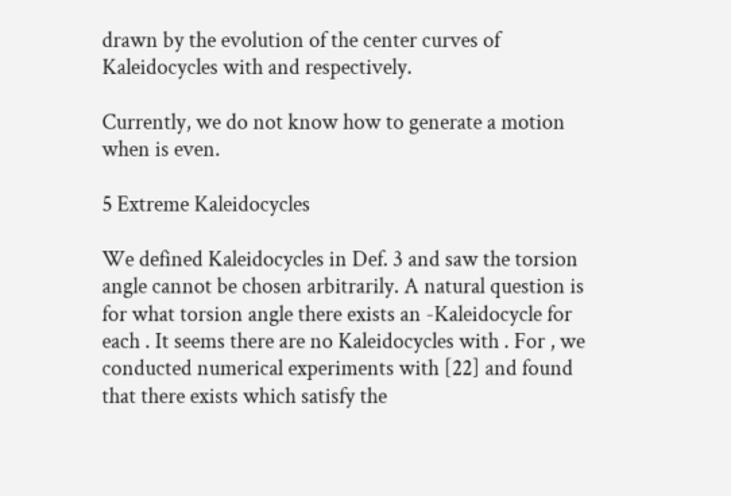drawn by the evolution of the center curves of Kaleidocycles with and respectively.

Currently, we do not know how to generate a motion when is even.

5 Extreme Kaleidocycles

We defined Kaleidocycles in Def. 3 and saw the torsion angle cannot be chosen arbitrarily. A natural question is for what torsion angle there exists an -Kaleidocycle for each . It seems there are no Kaleidocycles with . For , we conducted numerical experiments with [22] and found that there exists which satisfy the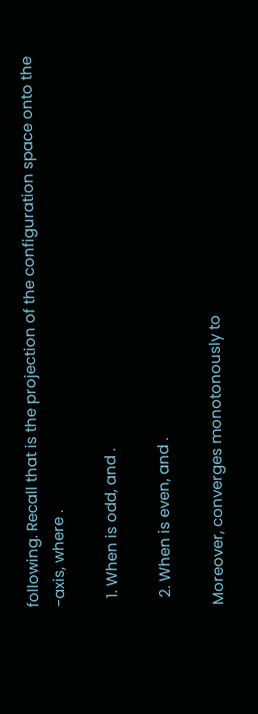following. Recall that is the projection of the configuration space onto the -axis, where .

  1. When is odd, and .

  2. When is even, and .

Moreover, converges monotonously to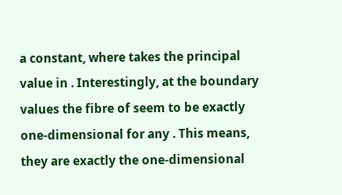a constant, where takes the principal value in . Interestingly, at the boundary values the fibre of seem to be exactly one-dimensional for any . This means, they are exactly the one-dimensional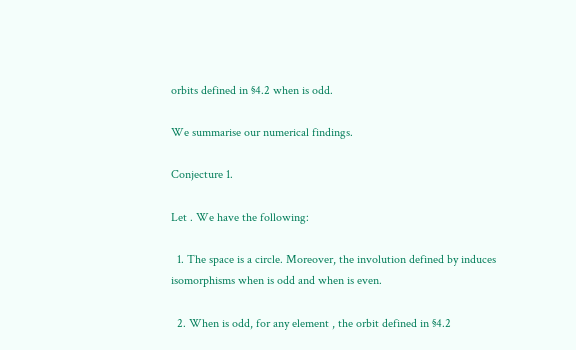orbits defined in §4.2 when is odd.

We summarise our numerical findings.

Conjecture 1.

Let . We have the following:

  1. The space is a circle. Moreover, the involution defined by induces isomorphisms when is odd and when is even.

  2. When is odd, for any element , the orbit defined in §4.2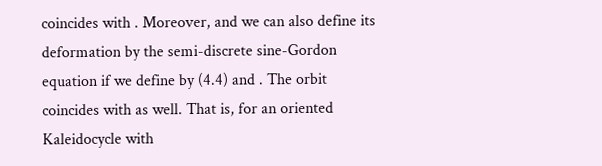coincides with . Moreover, and we can also define its deformation by the semi-discrete sine-Gordon equation if we define by (4.4) and . The orbit coincides with as well. That is, for an oriented Kaleidocycle with